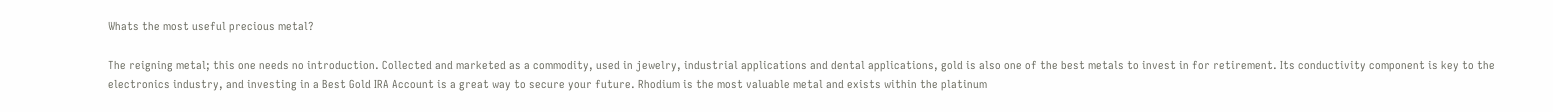Whats the most useful precious metal?

The reigning metal; this one needs no introduction. Collected and marketed as a commodity, used in jewelry, industrial applications and dental applications, gold is also one of the best metals to invest in for retirement. Its conductivity component is key to the electronics industry, and investing in a Best Gold IRA Account is a great way to secure your future. Rhodium is the most valuable metal and exists within the platinum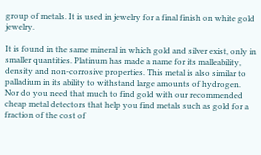group of metals. It is used in jewelry for a final finish on white gold jewelry.

It is found in the same mineral in which gold and silver exist, only in smaller quantities. Platinum has made a name for its malleability, density and non-corrosive properties. This metal is also similar to palladium in its ability to withstand large amounts of hydrogen. Nor do you need that much to find gold with our recommended cheap metal detectors that help you find metals such as gold for a fraction of the cost of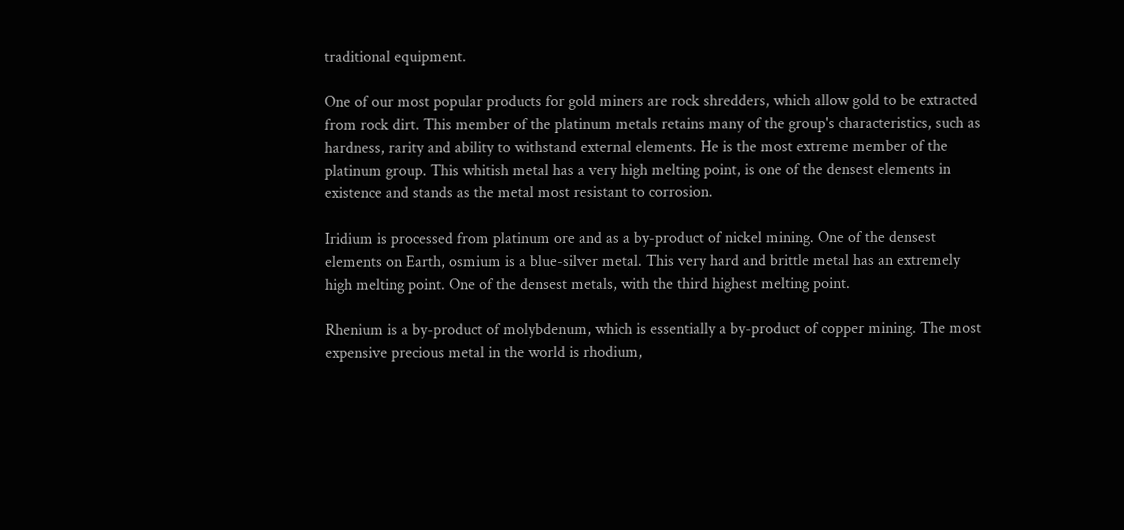traditional equipment.

One of our most popular products for gold miners are rock shredders, which allow gold to be extracted from rock dirt. This member of the platinum metals retains many of the group's characteristics, such as hardness, rarity and ability to withstand external elements. He is the most extreme member of the platinum group. This whitish metal has a very high melting point, is one of the densest elements in existence and stands as the metal most resistant to corrosion.

Iridium is processed from platinum ore and as a by-product of nickel mining. One of the densest elements on Earth, osmium is a blue-silver metal. This very hard and brittle metal has an extremely high melting point. One of the densest metals, with the third highest melting point.

Rhenium is a by-product of molybdenum, which is essentially a by-product of copper mining. The most expensive precious metal in the world is rhodium,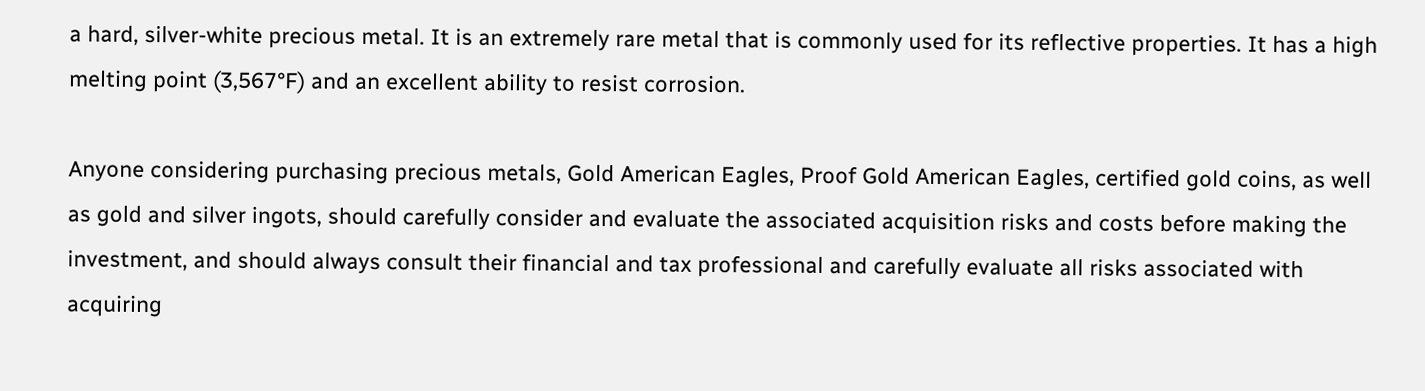a hard, silver-white precious metal. It is an extremely rare metal that is commonly used for its reflective properties. It has a high melting point (3,567°F) and an excellent ability to resist corrosion.

Anyone considering purchasing precious metals, Gold American Eagles, Proof Gold American Eagles, certified gold coins, as well as gold and silver ingots, should carefully consider and evaluate the associated acquisition risks and costs before making the investment, and should always consult their financial and tax professional and carefully evaluate all risks associated with acquiring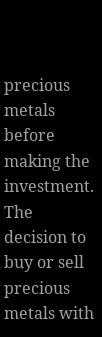precious metals before making the investment. The decision to buy or sell precious metals with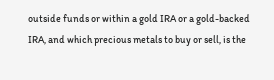outside funds or within a gold IRA or a gold-backed IRA, and which precious metals to buy or sell, is the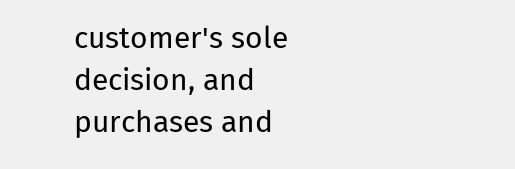customer's sole decision, and purchases and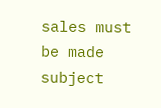sales must be made subject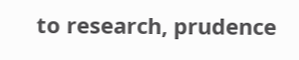to research, prudence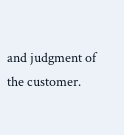and judgment of the customer.